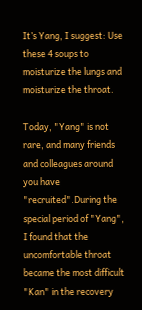It’s Yang, I suggest: Use these 4 soups to moisturize the lungs and moisturize the throat.

Today, "Yang" is not rare, and many friends and colleagues around you have "recruited".During the special period of "Yang", I found that the uncomfortable throat became the most difficult "Kan" in the recovery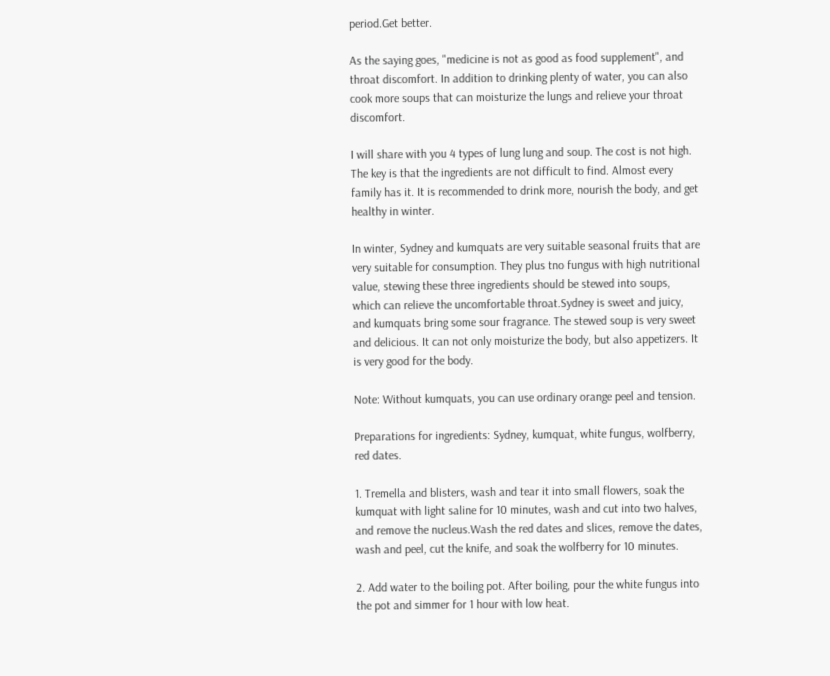period.Get better.

As the saying goes, "medicine is not as good as food supplement", and throat discomfort. In addition to drinking plenty of water, you can also cook more soups that can moisturize the lungs and relieve your throat discomfort.

I will share with you 4 types of lung lung and soup. The cost is not high. The key is that the ingredients are not difficult to find. Almost every family has it. It is recommended to drink more, nourish the body, and get healthy in winter.

In winter, Sydney and kumquats are very suitable seasonal fruits that are very suitable for consumption. They plus tno fungus with high nutritional value, stewing these three ingredients should be stewed into soups, which can relieve the uncomfortable throat.Sydney is sweet and juicy, and kumquats bring some sour fragrance. The stewed soup is very sweet and delicious. It can not only moisturize the body, but also appetizers. It is very good for the body.

Note: Without kumquats, you can use ordinary orange peel and tension.

Preparations for ingredients: Sydney, kumquat, white fungus, wolfberry, red dates.

1. Tremella and blisters, wash and tear it into small flowers, soak the kumquat with light saline for 10 minutes, wash and cut into two halves, and remove the nucleus.Wash the red dates and slices, remove the dates, wash and peel, cut the knife, and soak the wolfberry for 10 minutes.

2. Add water to the boiling pot. After boiling, pour the white fungus into the pot and simmer for 1 hour with low heat.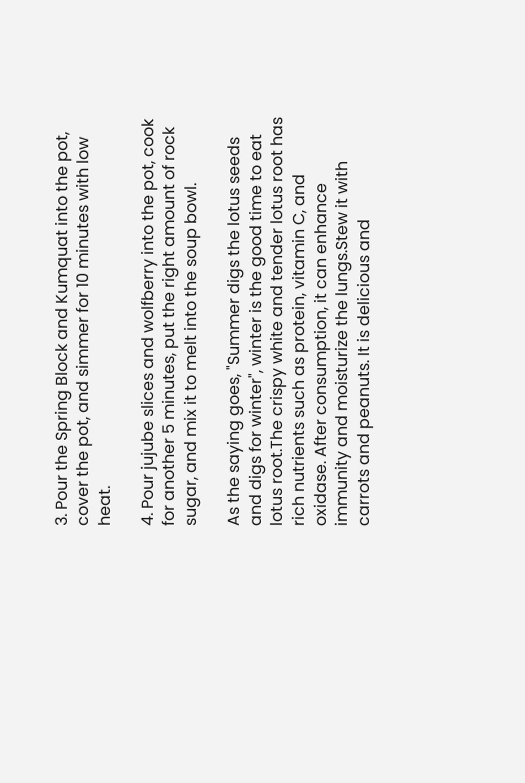3. Pour the Spring Block and Kumquat into the pot, cover the pot, and simmer for 10 minutes with low heat.

4. Pour jujube slices and wolfberry into the pot, cook for another 5 minutes, put the right amount of rock sugar, and mix it to melt into the soup bowl.

As the saying goes, "Summer digs the lotus seeds and digs for winter", winter is the good time to eat lotus root.The crispy white and tender lotus root has rich nutrients such as protein, vitamin C, and oxidase. After consumption, it can enhance immunity and moisturize the lungs.Stew it with carrots and peanuts. It is delicious and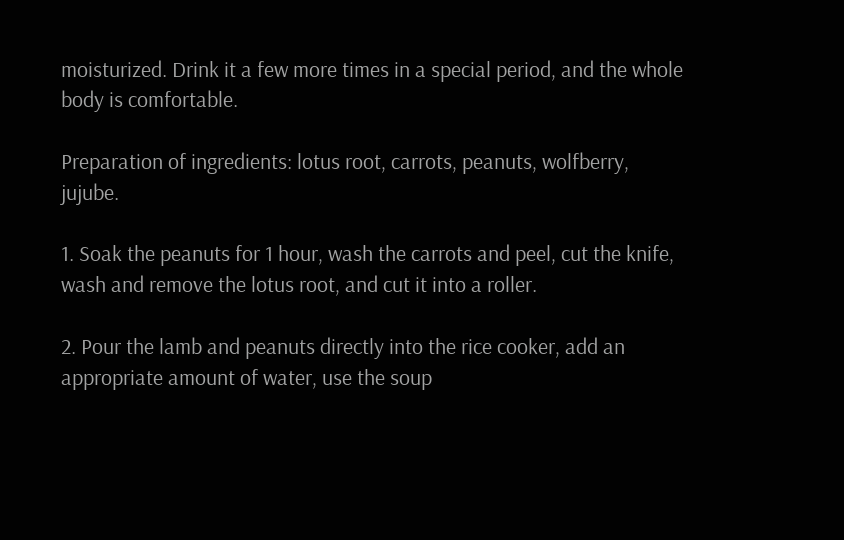moisturized. Drink it a few more times in a special period, and the whole body is comfortable.

Preparation of ingredients: lotus root, carrots, peanuts, wolfberry, jujube.

1. Soak the peanuts for 1 hour, wash the carrots and peel, cut the knife, wash and remove the lotus root, and cut it into a roller.

2. Pour the lamb and peanuts directly into the rice cooker, add an appropriate amount of water, use the soup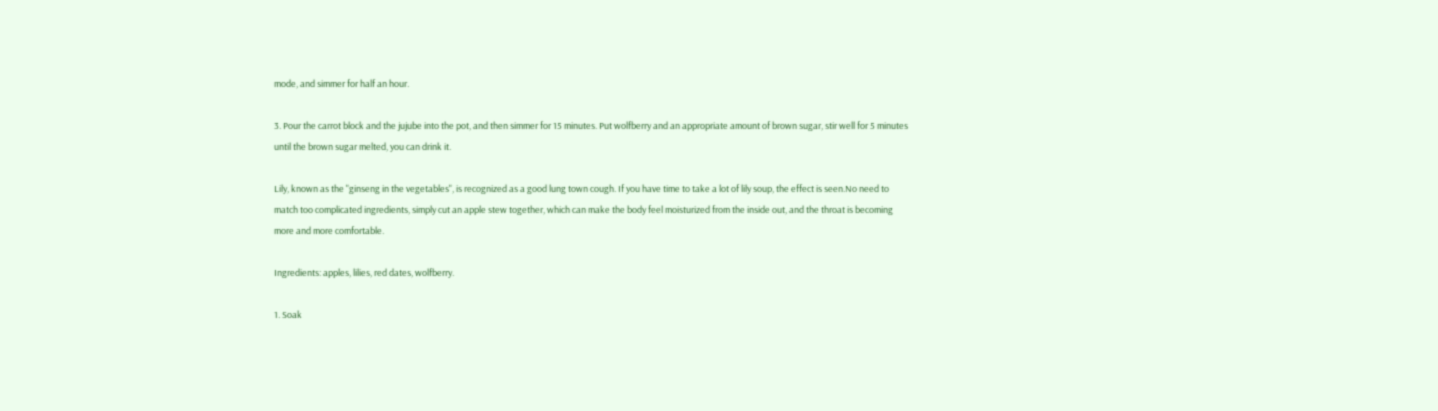mode, and simmer for half an hour.

3. Pour the carrot block and the jujube into the pot, and then simmer for 15 minutes. Put wolfberry and an appropriate amount of brown sugar, stir well for 5 minutes until the brown sugar melted, you can drink it.

Lily, known as the "ginseng in the vegetables", is recognized as a good lung town cough. If you have time to take a lot of lily soup, the effect is seen.No need to match too complicated ingredients, simply cut an apple stew together, which can make the body feel moisturized from the inside out, and the throat is becoming more and more comfortable.

Ingredients: apples, lilies, red dates, wolfberry.

1. Soak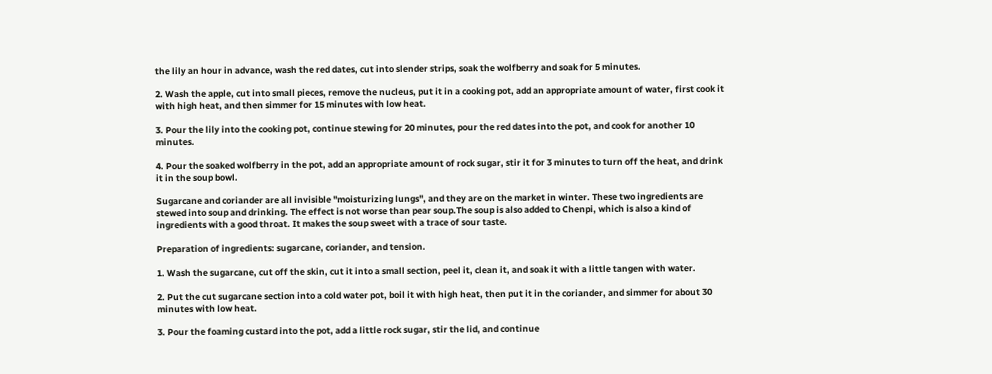the lily an hour in advance, wash the red dates, cut into slender strips, soak the wolfberry and soak for 5 minutes.

2. Wash the apple, cut into small pieces, remove the nucleus, put it in a cooking pot, add an appropriate amount of water, first cook it with high heat, and then simmer for 15 minutes with low heat.

3. Pour the lily into the cooking pot, continue stewing for 20 minutes, pour the red dates into the pot, and cook for another 10 minutes.

4. Pour the soaked wolfberry in the pot, add an appropriate amount of rock sugar, stir it for 3 minutes to turn off the heat, and drink it in the soup bowl.

Sugarcane and coriander are all invisible "moisturizing lungs", and they are on the market in winter. These two ingredients are stewed into soup and drinking. The effect is not worse than pear soup.The soup is also added to Chenpi, which is also a kind of ingredients with a good throat. It makes the soup sweet with a trace of sour taste.

Preparation of ingredients: sugarcane, coriander, and tension.

1. Wash the sugarcane, cut off the skin, cut it into a small section, peel it, clean it, and soak it with a little tangen with water.

2. Put the cut sugarcane section into a cold water pot, boil it with high heat, then put it in the coriander, and simmer for about 30 minutes with low heat.

3. Pour the foaming custard into the pot, add a little rock sugar, stir the lid, and continue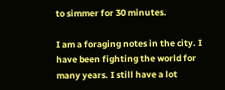to simmer for 30 minutes.

I am a foraging notes in the city. I have been fighting the world for many years. I still have a lot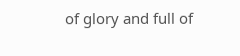of glory and full of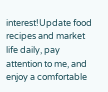interest!Update food recipes and market life daily, pay attention to me, and enjoy a comfortable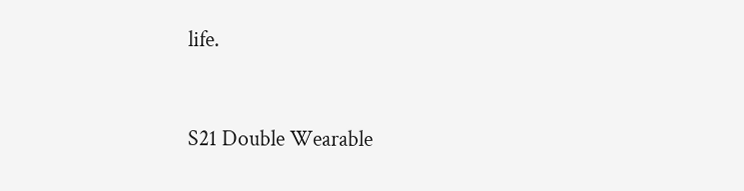life.


S21 Double Wearable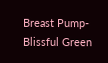Breast Pump-Blissful Green